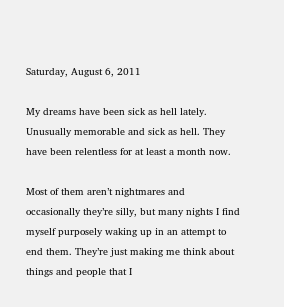Saturday, August 6, 2011

My dreams have been sick as hell lately. Unusually memorable and sick as hell. They have been relentless for at least a month now.

Most of them aren’t nightmares and occasionally they’re silly, but many nights I find myself purposely waking up in an attempt to end them. They’re just making me think about things and people that I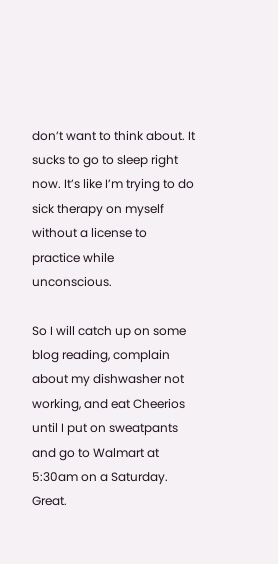don’t want to think about. It sucks to go to sleep right now. It’s like I’m trying to do sick therapy on myself without a license to practice while unconscious.

So I will catch up on some blog reading, complain about my dishwasher not working, and eat Cheerios until I put on sweatpants and go to Walmart at 5:30am on a Saturday. Great.